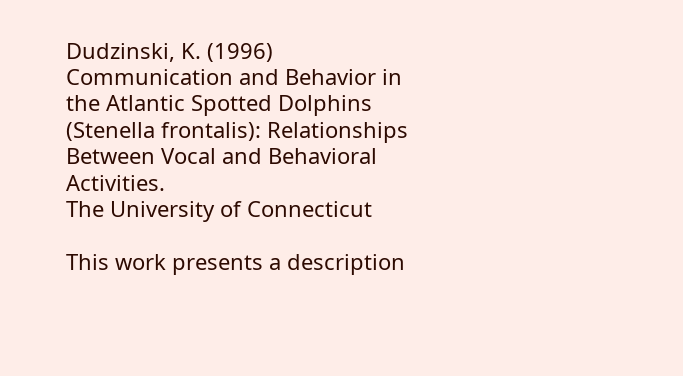Dudzinski, K. (1996) Communication and Behavior in the Atlantic Spotted Dolphins (Stenella frontalis): Relationships Between Vocal and Behavioral Activities.
The University of Connecticut

This work presents a description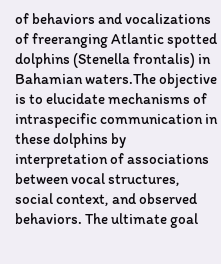of behaviors and vocalizations of freeranging Atlantic spotted dolphins (Stenella frontalis) in Bahamian waters.The objective is to elucidate mechanisms of intraspecific communication in these dolphins by interpretation of associations between vocal structures, social context, and observed behaviors. The ultimate goal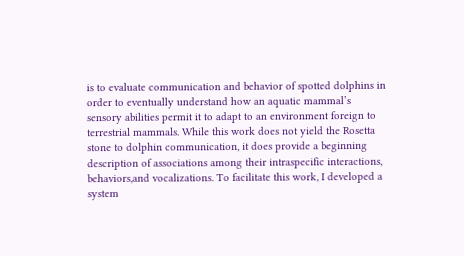is to evaluate communication and behavior of spotted dolphins in order to eventually understand how an aquatic mammal’s sensory abilities permit it to adapt to an environment foreign to terrestrial mammals. While this work does not yield the Rosetta stone to dolphin communication, it does provide a beginning description of associations among their intraspecific interactions, behaviors,and vocalizations. To facilitate this work, I developed a system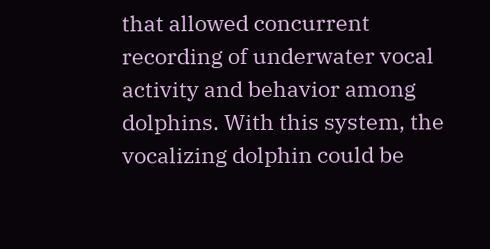that allowed concurrent recording of underwater vocal activity and behavior among dolphins. With this system, the vocalizing dolphin could be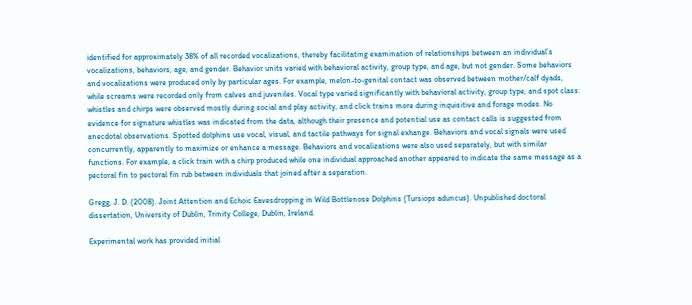identified for approximately 38% of all recorded vocalizations, thereby facilitating examination of relationships between an individual’s vocalizations, behaviors, age, and gender. Behavior units varied with behavioral activity, group type, and age, but not gender. Some behaviors and vocalizations were produced only by particular ages. For example, melon-to-genital contact was observed between mother/calf dyads, while screams were recorded only from calves and juveniles. Vocal type varied significantly with behavioral activity, group type, and spot class: whistles and chirps were observed mostly during social and play activity, and click trains more during inquisitive and forage modes. No evidence for signature whistles was indicated from the data, although their presence and potential use as contact calls is suggested from anecdotal observations. Spotted dolphins use vocal, visual, and tactile pathways for signal exhange. Behaviors and vocal signals were used concurrently, apparently to maximize or enhance a message. Behaviors and vocalizations were also used separately, but with similar functions. For example, a click train with a chirp produced while one individual approached another appeared to indicate the same message as a pectoral fin to pectoral fin rub between individuals that joined after a separation.

Gregg, J. D. (2008). Joint Attention and Echoic Eavesdropping in Wild Bottlenose Dolphins (Tursiops aduncus). Unpublished doctoral dissertation, University of Dublin, Trinity College, Dublin, Ireland.

Experimental work has provided initial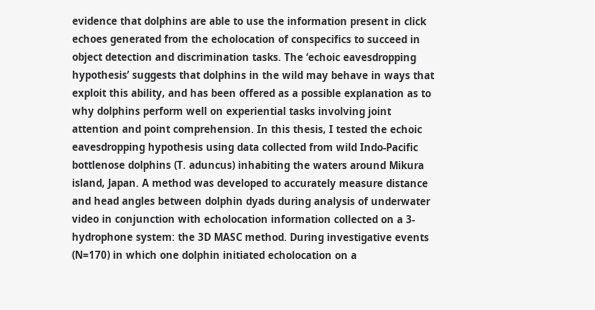evidence that dolphins are able to use the information present in click echoes generated from the echolocation of conspecifics to succeed in object detection and discrimination tasks. The ‘echoic eavesdropping hypothesis’ suggests that dolphins in the wild may behave in ways that exploit this ability, and has been offered as a possible explanation as to why dolphins perform well on experiential tasks involving joint attention and point comprehension. In this thesis, I tested the echoic eavesdropping hypothesis using data collected from wild Indo-Pacific bottlenose dolphins (T. aduncus) inhabiting the waters around Mikura island, Japan. A method was developed to accurately measure distance and head angles between dolphin dyads during analysis of underwater video in conjunction with echolocation information collected on a 3-hydrophone system: the 3D MASC method. During investigative events (N=170) in which one dolphin initiated echolocation on a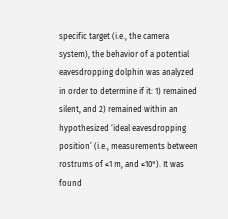specific target (i.e., the camera system), the behavior of a potential eavesdropping dolphin was analyzed in order to determine if it: 1) remained silent, and 2) remained within an hypothesized ‘ideal eavesdropping position’ (i.e., measurements between rostrums of ≤1 m, and ≤10°). It was found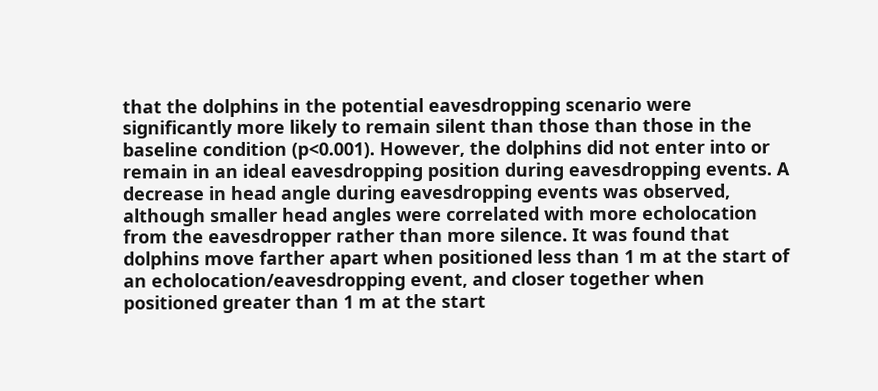that the dolphins in the potential eavesdropping scenario were significantly more likely to remain silent than those than those in the baseline condition (p<0.001). However, the dolphins did not enter into or remain in an ideal eavesdropping position during eavesdropping events. A decrease in head angle during eavesdropping events was observed, although smaller head angles were correlated with more echolocation from the eavesdropper rather than more silence. It was found that dolphins move farther apart when positioned less than 1 m at the start of an echolocation/eavesdropping event, and closer together when positioned greater than 1 m at the start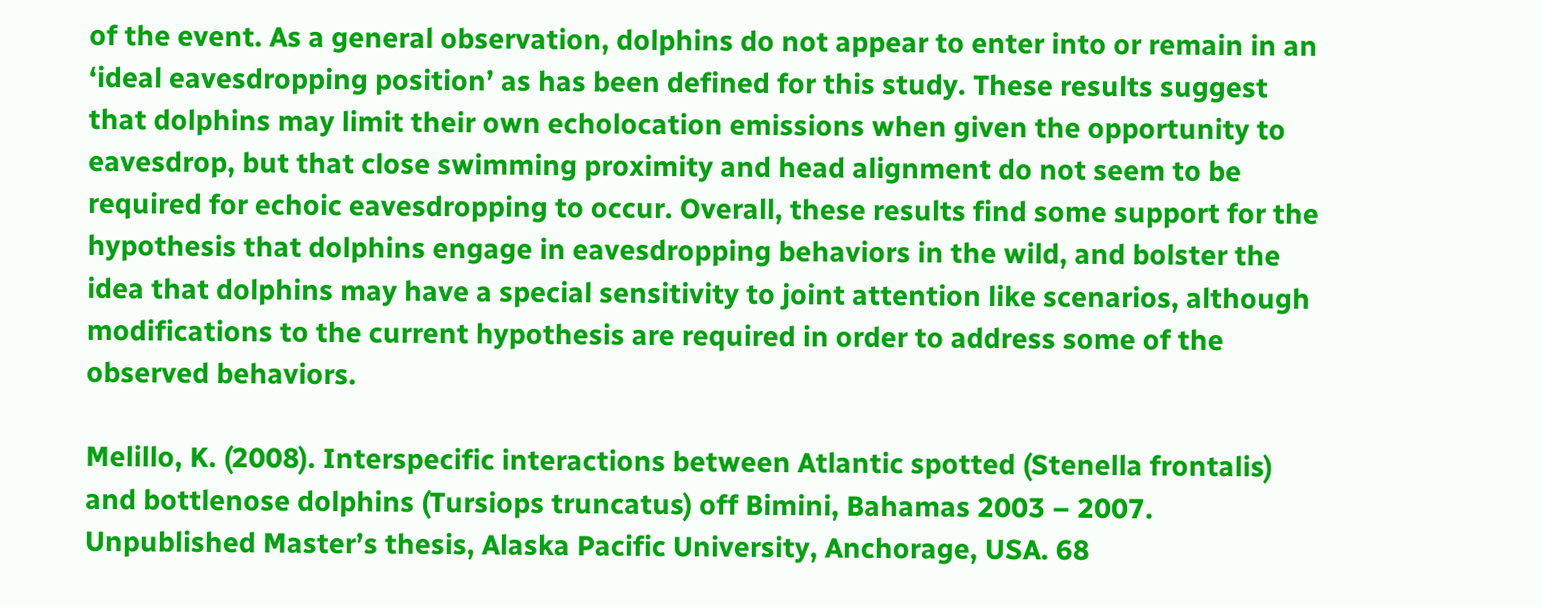of the event. As a general observation, dolphins do not appear to enter into or remain in an ‘ideal eavesdropping position’ as has been defined for this study. These results suggest that dolphins may limit their own echolocation emissions when given the opportunity to eavesdrop, but that close swimming proximity and head alignment do not seem to be required for echoic eavesdropping to occur. Overall, these results find some support for the hypothesis that dolphins engage in eavesdropping behaviors in the wild, and bolster the idea that dolphins may have a special sensitivity to joint attention like scenarios, although modifications to the current hypothesis are required in order to address some of the observed behaviors.

Melillo, K. (2008). Interspecific interactions between Atlantic spotted (Stenella frontalis) and bottlenose dolphins (Tursiops truncatus) off Bimini, Bahamas 2003 – 2007. Unpublished Master’s thesis, Alaska Pacific University, Anchorage, USA. 68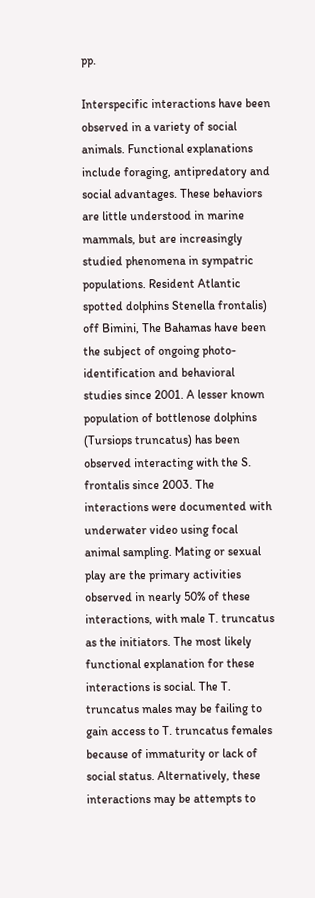pp.

Interspecific interactions have been observed in a variety of social animals. Functional explanations include foraging, antipredatory and social advantages. These behaviors are little understood in marine mammals, but are increasingly studied phenomena in sympatric populations. Resident Atlantic spotted dolphins Stenella frontalis) off Bimini, The Bahamas have been the subject of ongoing photo-identification and behavioral studies since 2001. A lesser known population of bottlenose dolphins (Tursiops truncatus) has been observed interacting with the S. frontalis since 2003. The interactions were documented with underwater video using focal animal sampling. Mating or sexual play are the primary activities observed in nearly 50% of these interactions, with male T. truncatus as the initiators. The most likely functional explanation for these interactions is social. The T. truncatus males may be failing to gain access to T. truncatus females because of immaturity or lack of social status. Alternatively, these interactions may be attempts to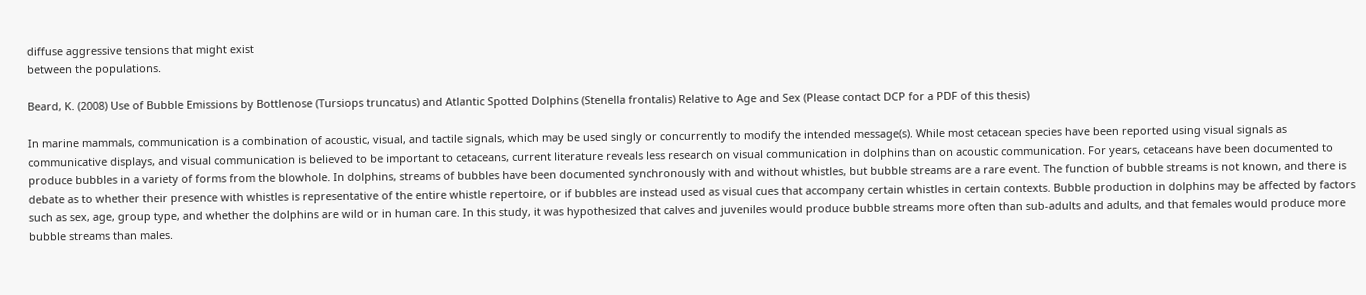diffuse aggressive tensions that might exist
between the populations.

Beard, K. (2008) Use of Bubble Emissions by Bottlenose (Tursiops truncatus) and Atlantic Spotted Dolphins (Stenella frontalis) Relative to Age and Sex (Please contact DCP for a PDF of this thesis)

In marine mammals, communication is a combination of acoustic, visual, and tactile signals, which may be used singly or concurrently to modify the intended message(s). While most cetacean species have been reported using visual signals as communicative displays, and visual communication is believed to be important to cetaceans, current literature reveals less research on visual communication in dolphins than on acoustic communication. For years, cetaceans have been documented to produce bubbles in a variety of forms from the blowhole. In dolphins, streams of bubbles have been documented synchronously with and without whistles, but bubble streams are a rare event. The function of bubble streams is not known, and there is debate as to whether their presence with whistles is representative of the entire whistle repertoire, or if bubbles are instead used as visual cues that accompany certain whistles in certain contexts. Bubble production in dolphins may be affected by factors such as sex, age, group type, and whether the dolphins are wild or in human care. In this study, it was hypothesized that calves and juveniles would produce bubble streams more often than sub-adults and adults, and that females would produce more bubble streams than males.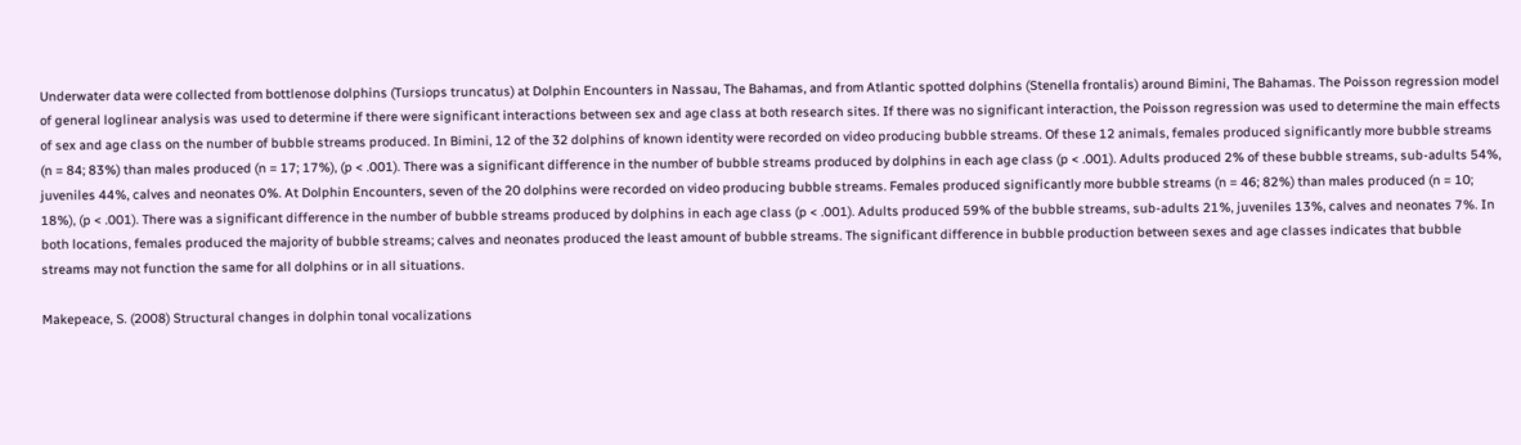Underwater data were collected from bottlenose dolphins (Tursiops truncatus) at Dolphin Encounters in Nassau, The Bahamas, and from Atlantic spotted dolphins (Stenella frontalis) around Bimini, The Bahamas. The Poisson regression model of general loglinear analysis was used to determine if there were significant interactions between sex and age class at both research sites. If there was no significant interaction, the Poisson regression was used to determine the main effects of sex and age class on the number of bubble streams produced. In Bimini, 12 of the 32 dolphins of known identity were recorded on video producing bubble streams. Of these 12 animals, females produced significantly more bubble streams (n = 84; 83%) than males produced (n = 17; 17%), (p < .001). There was a significant difference in the number of bubble streams produced by dolphins in each age class (p < .001). Adults produced 2% of these bubble streams, sub-adults 54%, juveniles 44%, calves and neonates 0%. At Dolphin Encounters, seven of the 20 dolphins were recorded on video producing bubble streams. Females produced significantly more bubble streams (n = 46; 82%) than males produced (n = 10; 18%), (p < .001). There was a significant difference in the number of bubble streams produced by dolphins in each age class (p < .001). Adults produced 59% of the bubble streams, sub-adults 21%, juveniles 13%, calves and neonates 7%. In both locations, females produced the majority of bubble streams; calves and neonates produced the least amount of bubble streams. The significant difference in bubble production between sexes and age classes indicates that bubble streams may not function the same for all dolphins or in all situations.

Makepeace, S. (2008) Structural changes in dolphin tonal vocalizations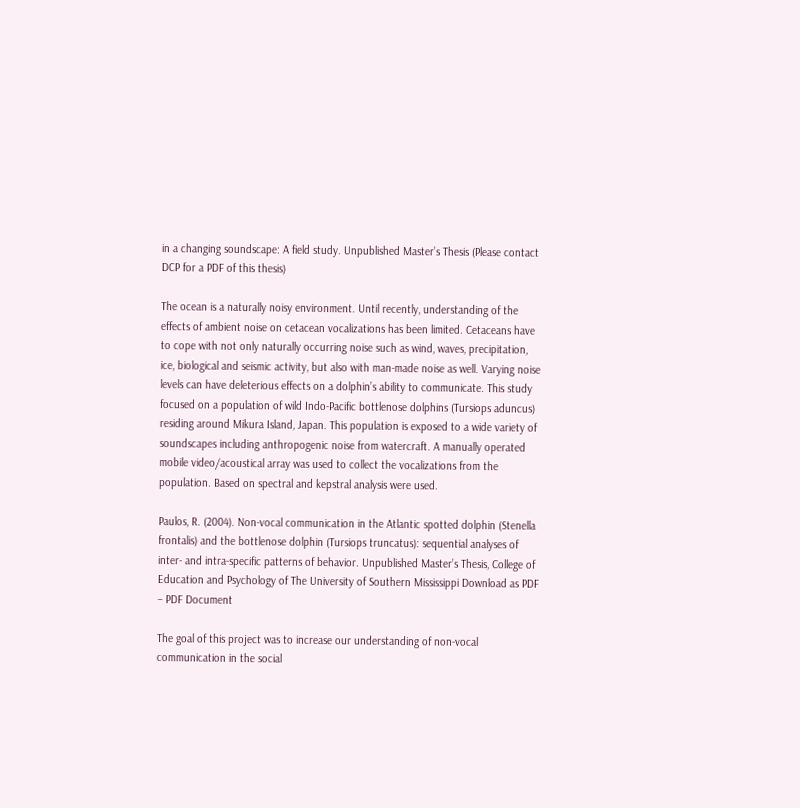in a changing soundscape: A field study. Unpublished Master’s Thesis (Please contact DCP for a PDF of this thesis)

The ocean is a naturally noisy environment. Until recently, understanding of the effects of ambient noise on cetacean vocalizations has been limited. Cetaceans have to cope with not only naturally occurring noise such as wind, waves, precipitation, ice, biological and seismic activity, but also with man-made noise as well. Varying noise levels can have deleterious effects on a dolphin’s ability to communicate. This study focused on a population of wild Indo-Pacific bottlenose dolphins (Tursiops aduncus) residing around Mikura Island, Japan. This population is exposed to a wide variety of soundscapes including anthropogenic noise from watercraft. A manually operated mobile video/acoustical array was used to collect the vocalizations from the population. Based on spectral and kepstral analysis were used.

Paulos, R. (2004). Non-vocal communication in the Atlantic spotted dolphin (Stenella frontalis) and the bottlenose dolphin (Tursiops truncatus): sequential analyses of inter- and intra-specific patterns of behavior. Unpublished Master’s Thesis, College of Education and Psychology of The University of Southern Mississippi Download as PDF – PDF Document

The goal of this project was to increase our understanding of non-vocal communication in the social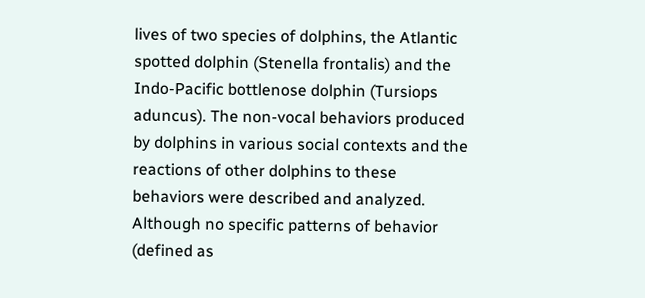lives of two species of dolphins, the Atlantic spotted dolphin (Stenella frontalis) and the Indo-Pacific bottlenose dolphin (Tursiops aduncus). The non-vocal behaviors produced by dolphins in various social contexts and the reactions of other dolphins to these behaviors were described and analyzed. Although no specific patterns of behavior (defined as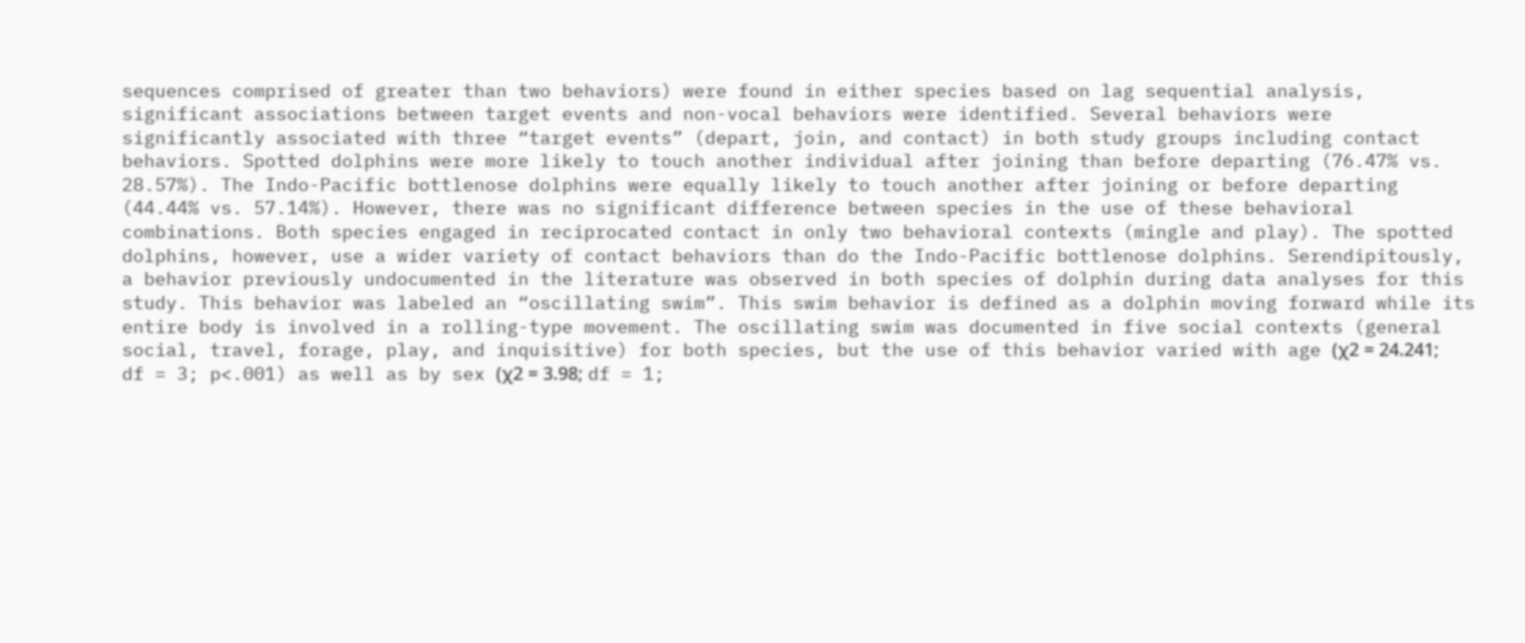sequences comprised of greater than two behaviors) were found in either species based on lag sequential analysis, significant associations between target events and non-vocal behaviors were identified. Several behaviors were significantly associated with three “target events” (depart, join, and contact) in both study groups including contact behaviors. Spotted dolphins were more likely to touch another individual after joining than before departing (76.47% vs. 28.57%). The Indo-Pacific bottlenose dolphins were equally likely to touch another after joining or before departing (44.44% vs. 57.14%). However, there was no significant difference between species in the use of these behavioral combinations. Both species engaged in reciprocated contact in only two behavioral contexts (mingle and play). The spotted dolphins, however, use a wider variety of contact behaviors than do the Indo-Pacific bottlenose dolphins. Serendipitously, a behavior previously undocumented in the literature was observed in both species of dolphin during data analyses for this study. This behavior was labeled an “oscillating swim”. This swim behavior is defined as a dolphin moving forward while its entire body is involved in a rolling-type movement. The oscillating swim was documented in five social contexts (general social, travel, forage, play, and inquisitive) for both species, but the use of this behavior varied with age (χ2 = 24.241; df = 3; p<.001) as well as by sex (χ2 = 3.98; df = 1;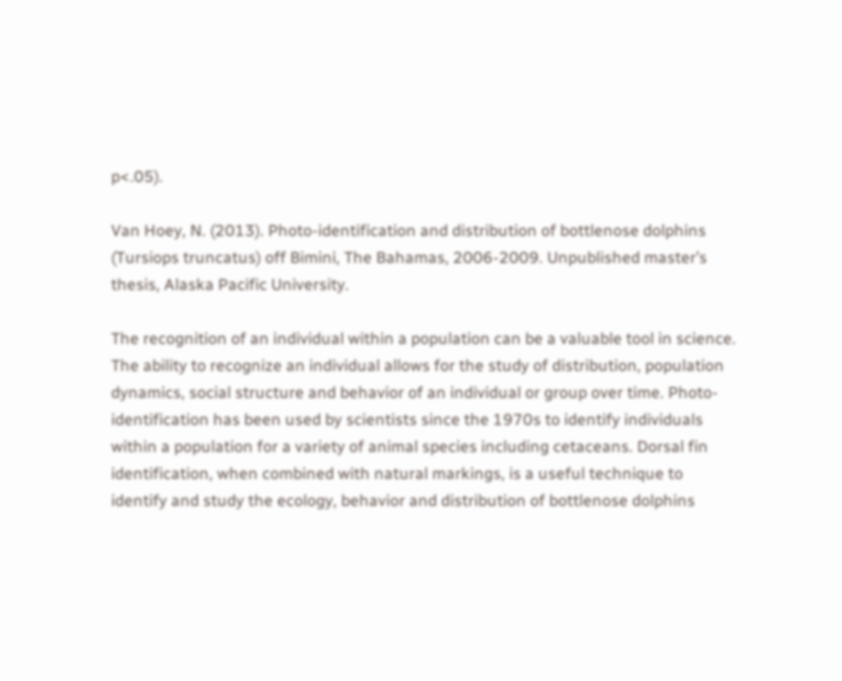p<.05).

Van Hoey, N. (2013). Photo-identification and distribution of bottlenose dolphins (Tursiops truncatus) off Bimini, The Bahamas, 2006-2009. Unpublished master’s thesis, Alaska Pacific University.

The recognition of an individual within a population can be a valuable tool in science. The ability to recognize an individual allows for the study of distribution, population dynamics, social structure and behavior of an individual or group over time. Photo-identification has been used by scientists since the 1970s to identify individuals within a population for a variety of animal species including cetaceans. Dorsal fin identification, when combined with natural markings, is a useful technique to identify and study the ecology, behavior and distribution of bottlenose dolphins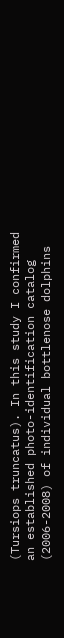(Tursiops truncatus). In this study I confirmed an established photo-identification catalog (2006-2008) of individual bottlenose dolphins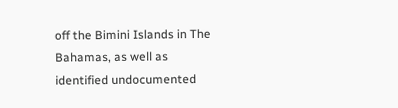off the Bimini Islands in The Bahamas, as well as identified undocumented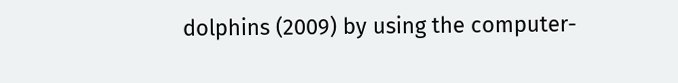dolphins (2009) by using the computer-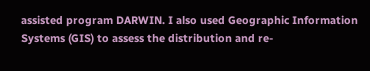assisted program DARWIN. I also used Geographic Information Systems (GIS) to assess the distribution and re-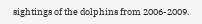sightings of the dolphins from 2006-2009.